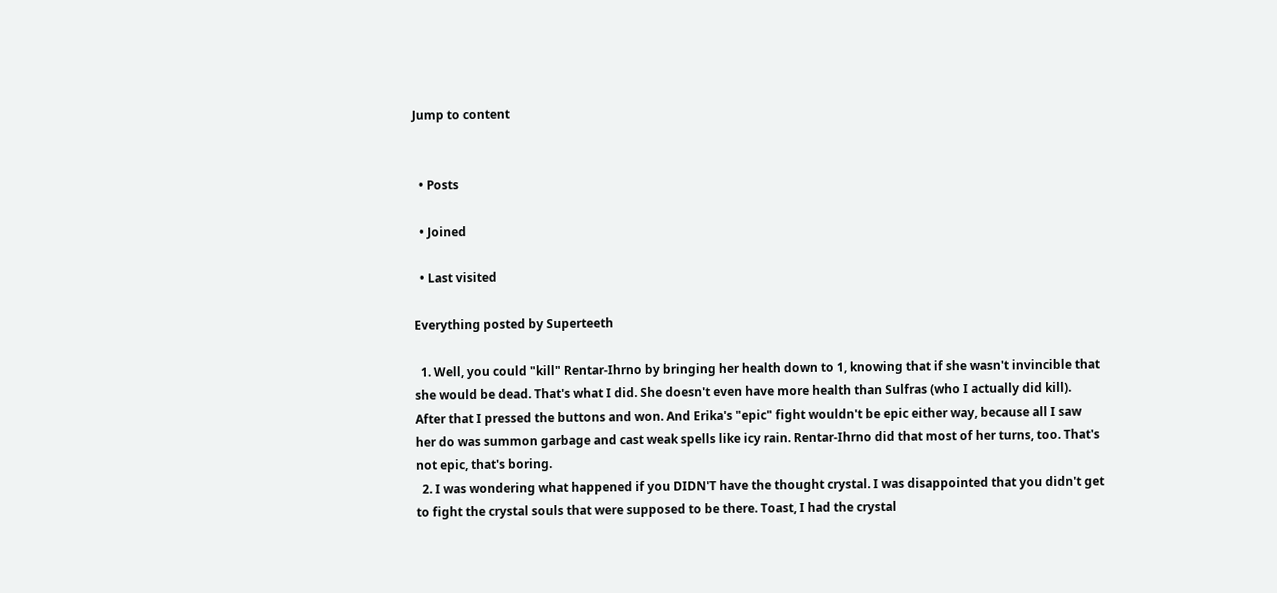Jump to content


  • Posts

  • Joined

  • Last visited

Everything posted by Superteeth

  1. Well, you could "kill" Rentar-Ihrno by bringing her health down to 1, knowing that if she wasn't invincible that she would be dead. That's what I did. She doesn't even have more health than Sulfras (who I actually did kill). After that I pressed the buttons and won. And Erika's "epic" fight wouldn't be epic either way, because all I saw her do was summon garbage and cast weak spells like icy rain. Rentar-Ihrno did that most of her turns, too. That's not epic, that's boring.
  2. I was wondering what happened if you DIDN'T have the thought crystal. I was disappointed that you didn't get to fight the crystal souls that were supposed to be there. Toast, I had the crystal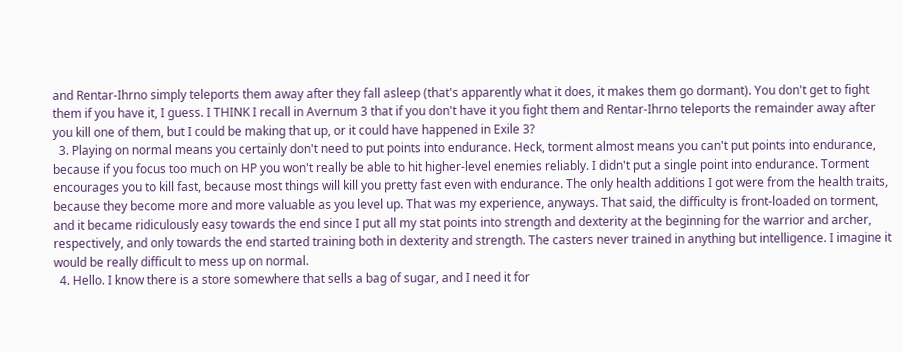and Rentar-Ihrno simply teleports them away after they fall asleep (that's apparently what it does, it makes them go dormant). You don't get to fight them if you have it, I guess. I THINK I recall in Avernum 3 that if you don't have it you fight them and Rentar-Ihrno teleports the remainder away after you kill one of them, but I could be making that up, or it could have happened in Exile 3?
  3. Playing on normal means you certainly don't need to put points into endurance. Heck, torment almost means you can't put points into endurance, because if you focus too much on HP you won't really be able to hit higher-level enemies reliably. I didn't put a single point into endurance. Torment encourages you to kill fast, because most things will kill you pretty fast even with endurance. The only health additions I got were from the health traits, because they become more and more valuable as you level up. That was my experience, anyways. That said, the difficulty is front-loaded on torment, and it became ridiculously easy towards the end since I put all my stat points into strength and dexterity at the beginning for the warrior and archer, respectively, and only towards the end started training both in dexterity and strength. The casters never trained in anything but intelligence. I imagine it would be really difficult to mess up on normal.
  4. Hello. I know there is a store somewhere that sells a bag of sugar, and I need it for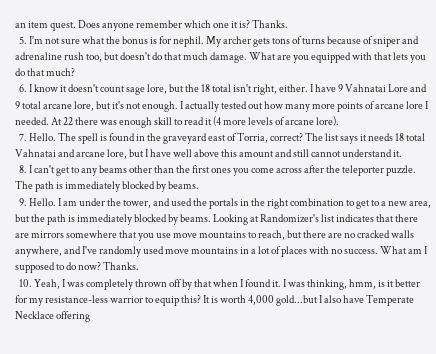an item quest. Does anyone remember which one it is? Thanks.
  5. I'm not sure what the bonus is for nephil. My archer gets tons of turns because of sniper and adrenaline rush too, but doesn't do that much damage. What are you equipped with that lets you do that much?
  6. I know it doesn't count sage lore, but the 18 total isn't right, either. I have 9 Vahnatai Lore and 9 total arcane lore, but it's not enough. I actually tested out how many more points of arcane lore I needed. At 22 there was enough skill to read it (4 more levels of arcane lore).
  7. Hello. The spell is found in the graveyard east of Torria, correct? The list says it needs 18 total Vahnatai and arcane lore, but I have well above this amount and still cannot understand it.
  8. I can't get to any beams other than the first ones you come across after the teleporter puzzle. The path is immediately blocked by beams.
  9. Hello. I am under the tower, and used the portals in the right combination to get to a new area, but the path is immediately blocked by beams. Looking at Randomizer's list indicates that there are mirrors somewhere that you use move mountains to reach, but there are no cracked walls anywhere, and I've randomly used move mountains in a lot of places with no success. What am I supposed to do now? Thanks.
  10. Yeah, I was completely thrown off by that when I found it. I was thinking, hmm, is it better for my resistance-less warrior to equip this? It is worth 4,000 gold...but I also have Temperate Necklace offering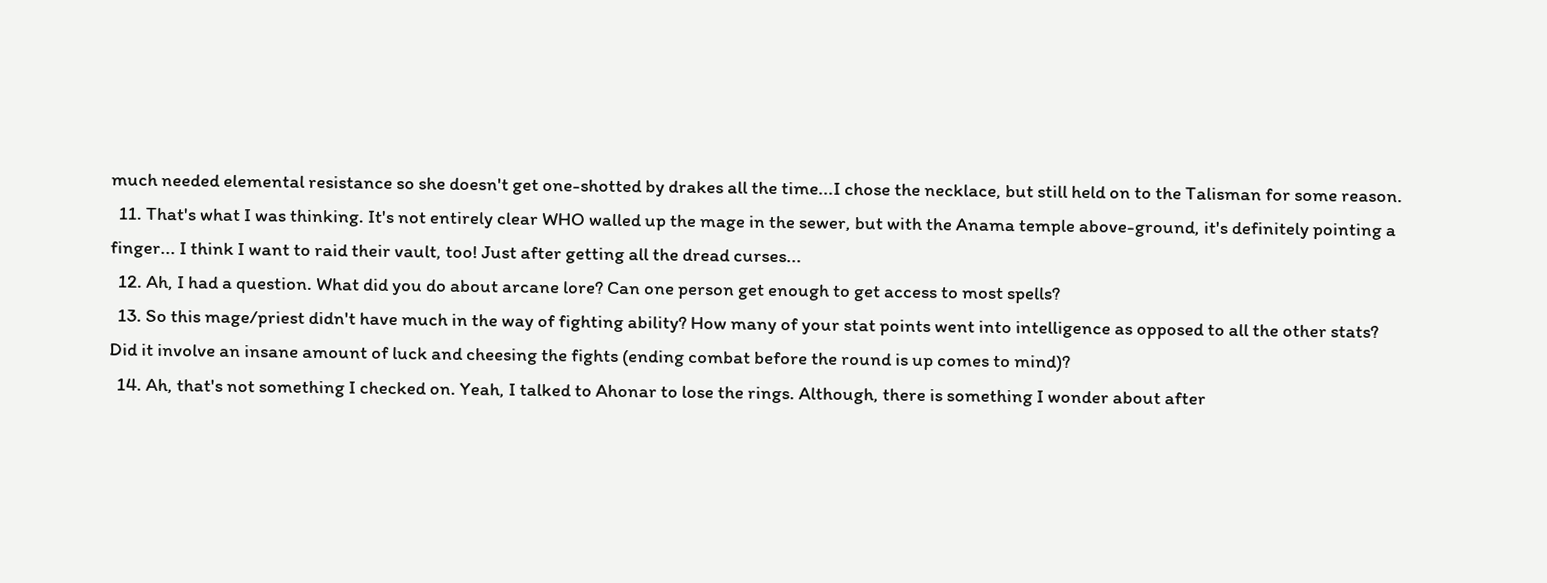much needed elemental resistance so she doesn't get one-shotted by drakes all the time...I chose the necklace, but still held on to the Talisman for some reason.
  11. That's what I was thinking. It's not entirely clear WHO walled up the mage in the sewer, but with the Anama temple above-ground, it's definitely pointing a finger... I think I want to raid their vault, too! Just after getting all the dread curses...
  12. Ah, I had a question. What did you do about arcane lore? Can one person get enough to get access to most spells?
  13. So this mage/priest didn't have much in the way of fighting ability? How many of your stat points went into intelligence as opposed to all the other stats? Did it involve an insane amount of luck and cheesing the fights (ending combat before the round is up comes to mind)?
  14. Ah, that's not something I checked on. Yeah, I talked to Ahonar to lose the rings. Although, there is something I wonder about after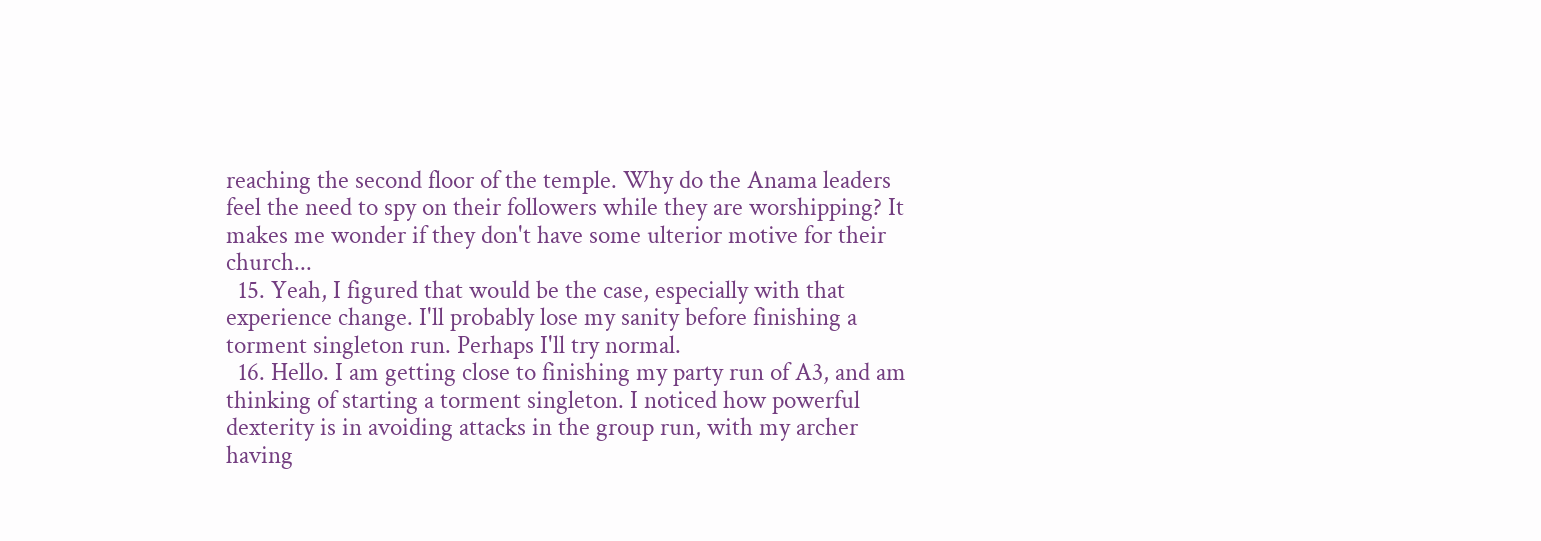reaching the second floor of the temple. Why do the Anama leaders feel the need to spy on their followers while they are worshipping? It makes me wonder if they don't have some ulterior motive for their church...
  15. Yeah, I figured that would be the case, especially with that experience change. I'll probably lose my sanity before finishing a torment singleton run. Perhaps I'll try normal.
  16. Hello. I am getting close to finishing my party run of A3, and am thinking of starting a torment singleton. I noticed how powerful dexterity is in avoiding attacks in the group run, with my archer having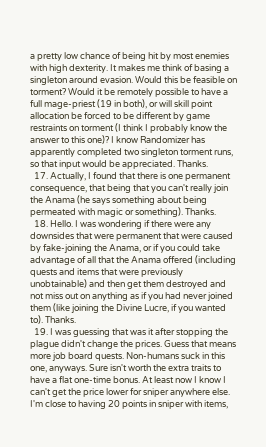a pretty low chance of being hit by most enemies with high dexterity. It makes me think of basing a singleton around evasion. Would this be feasible on torment? Would it be remotely possible to have a full mage-priest (19 in both), or will skill point allocation be forced to be different by game restraints on torment (I think I probably know the answer to this one)? I know Randomizer has apparently completed two singleton torment runs, so that input would be appreciated. Thanks.
  17. Actually, I found that there is one permanent consequence, that being that you can't really join the Anama (he says something about being permeated with magic or something). Thanks.
  18. Hello. I was wondering if there were any downsides that were permanent that were caused by fake-joining the Anama, or if you could take advantage of all that the Anama offered (including quests and items that were previously unobtainable) and then get them destroyed and not miss out on anything as if you had never joined them (like joining the Divine Lucre, if you wanted to). Thanks.
  19. I was guessing that was it after stopping the plague didn't change the prices. Guess that means more job board quests. Non-humans suck in this one, anyways. Sure isn't worth the extra traits to have a flat one-time bonus. At least now I know I can't get the price lower for sniper anywhere else. I'm close to having 20 points in sniper with items,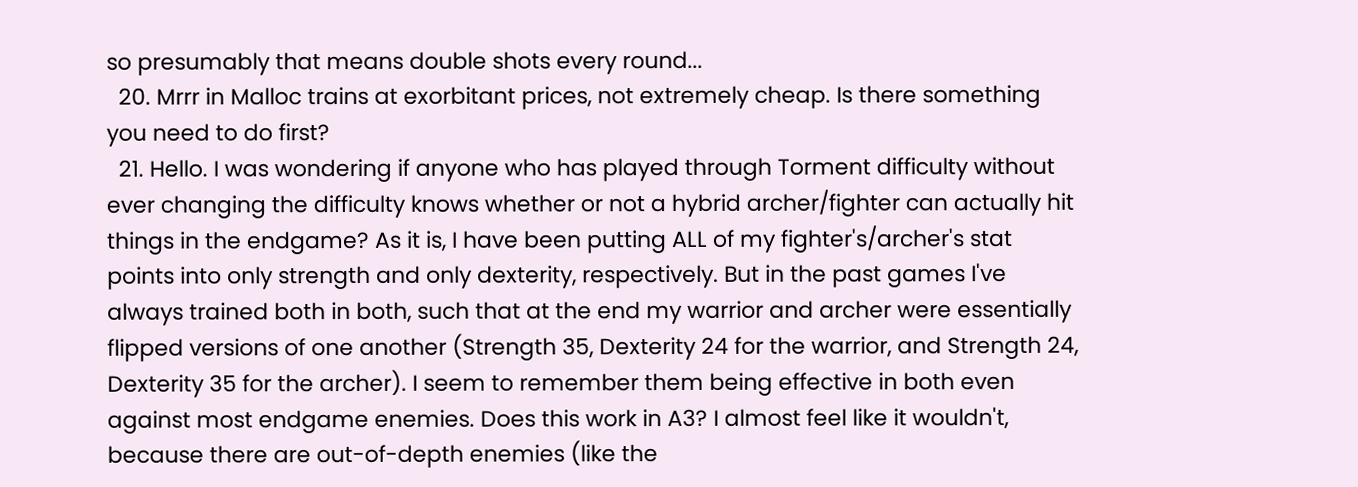so presumably that means double shots every round...
  20. Mrrr in Malloc trains at exorbitant prices, not extremely cheap. Is there something you need to do first?
  21. Hello. I was wondering if anyone who has played through Torment difficulty without ever changing the difficulty knows whether or not a hybrid archer/fighter can actually hit things in the endgame? As it is, I have been putting ALL of my fighter's/archer's stat points into only strength and only dexterity, respectively. But in the past games I've always trained both in both, such that at the end my warrior and archer were essentially flipped versions of one another (Strength 35, Dexterity 24 for the warrior, and Strength 24, Dexterity 35 for the archer). I seem to remember them being effective in both even against most endgame enemies. Does this work in A3? I almost feel like it wouldn't, because there are out-of-depth enemies (like the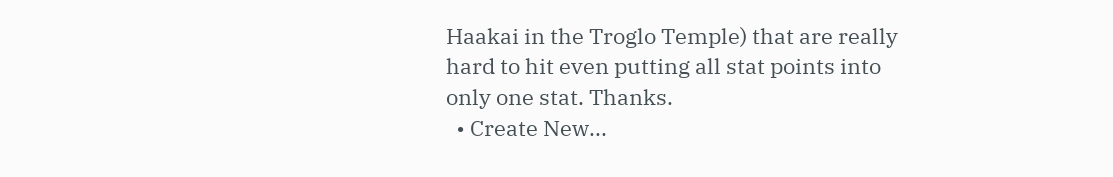Haakai in the Troglo Temple) that are really hard to hit even putting all stat points into only one stat. Thanks.
  • Create New...